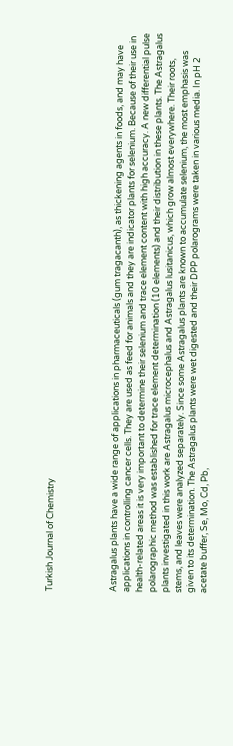Turkish Journal of Chemistry




Astragalus plants have a wide range of applications in pharmaceuticals (gum tragacanth), as thickening agents in foods, and may have applications in controlling cancer cells. They are used as feed for animals and they are indicator plants for selenium. Because of their use in health-related areas it is very important to determine their selenium and trace element content with high accuracy. A new differential pulse polarographic method was established for trace element determination (10 elements) and their distribution in these plants. The Astragalus plants investigated in this work are Astragalus microcephalus and Astragalus lusitanicus, which grow almost everywhere. Their roots, stems, and leaves were analyzed separately. Since some Astragalus plants are known to accumulate selenium, the most emphasis was given to its determination. The Astragalus plants were wet digested and their DPP polarograms were taken in various media. In pH 2 acetate buffer, Se, Mo, Cd, Pb,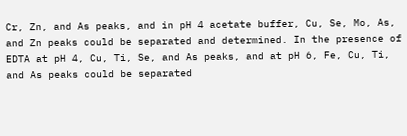Cr, Zn, and As peaks, and in pH 4 acetate buffer, Cu, Se, Mo, As, and Zn peaks could be separated and determined. In the presence of EDTA at pH 4, Cu, Ti, Se, and As peaks, and at pH 6, Fe, Cu, Ti, and As peaks could be separated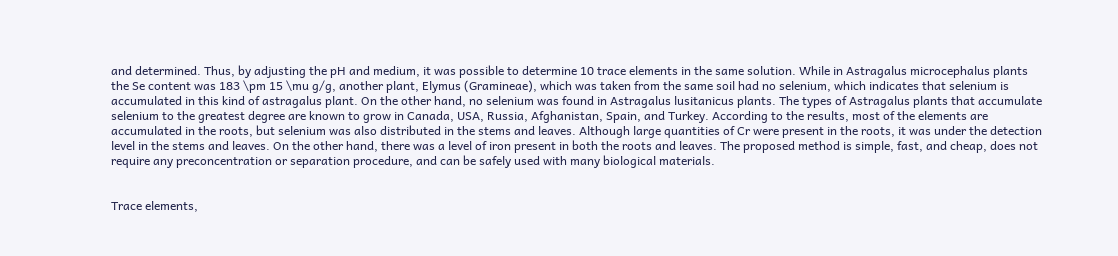and determined. Thus, by adjusting the pH and medium, it was possible to determine 10 trace elements in the same solution. While in Astragalus microcephalus plants the Se content was 183 \pm 15 \mu g/g, another plant, Elymus (Gramineae), which was taken from the same soil had no selenium, which indicates that selenium is accumulated in this kind of astragalus plant. On the other hand, no selenium was found in Astragalus lusitanicus plants. The types of Astragalus plants that accumulate selenium to the greatest degree are known to grow in Canada, USA, Russia, Afghanistan, Spain, and Turkey. According to the results, most of the elements are accumulated in the roots, but selenium was also distributed in the stems and leaves. Although large quantities of Cr were present in the roots, it was under the detection level in the stems and leaves. On the other hand, there was a level of iron present in both the roots and leaves. The proposed method is simple, fast, and cheap, does not require any preconcentration or separation procedure, and can be safely used with many biological materials.


Trace elements,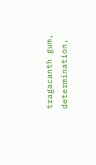tragacanth gum, determination,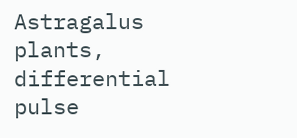Astragalus plants, differential pulse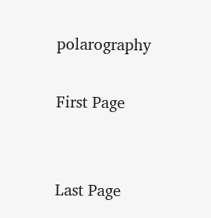polarography

First Page


Last Page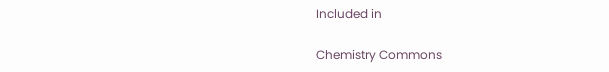Included in

Chemistry Commons